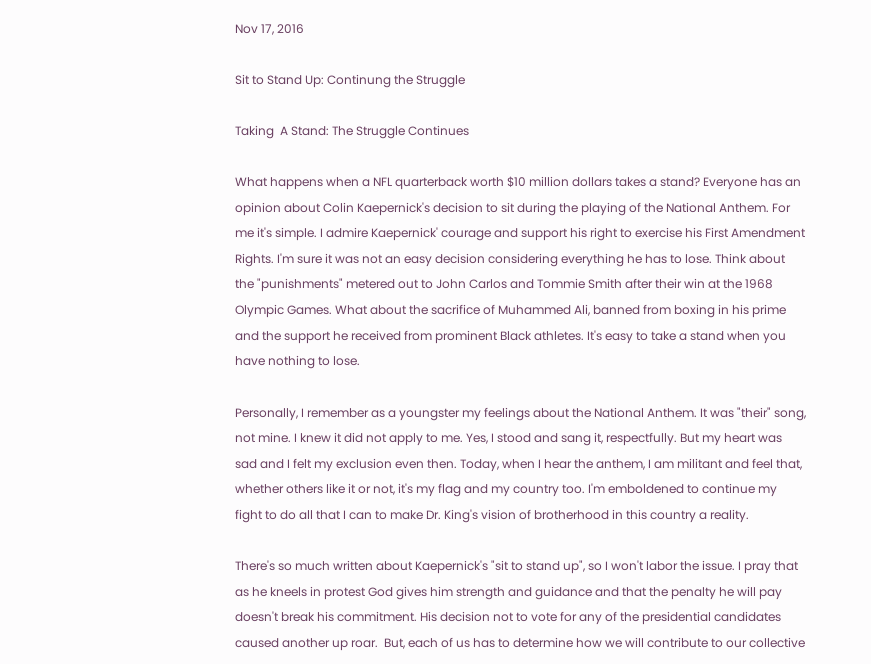Nov 17, 2016

Sit to Stand Up: Continung the Struggle

Taking  A Stand: The Struggle Continues

What happens when a NFL quarterback worth $10 million dollars takes a stand? Everyone has an opinion about Colin Kaepernick's decision to sit during the playing of the National Anthem. For me it's simple. I admire Kaepernick' courage and support his right to exercise his First Amendment Rights. I'm sure it was not an easy decision considering everything he has to lose. Think about the "punishments" metered out to John Carlos and Tommie Smith after their win at the 1968 Olympic Games. What about the sacrifice of Muhammed Ali, banned from boxing in his prime and the support he received from prominent Black athletes. It's easy to take a stand when you have nothing to lose.

Personally, I remember as a youngster my feelings about the National Anthem. It was "their" song, not mine. I knew it did not apply to me. Yes, I stood and sang it, respectfully. But my heart was sad and I felt my exclusion even then. Today, when I hear the anthem, I am militant and feel that, whether others like it or not, it's my flag and my country too. I'm emboldened to continue my fight to do all that I can to make Dr. King's vision of brotherhood in this country a reality.

There's so much written about Kaepernick's "sit to stand up", so I won't labor the issue. I pray that as he kneels in protest God gives him strength and guidance and that the penalty he will pay doesn't break his commitment. His decision not to vote for any of the presidential candidates caused another up roar.  But, each of us has to determine how we will contribute to our collective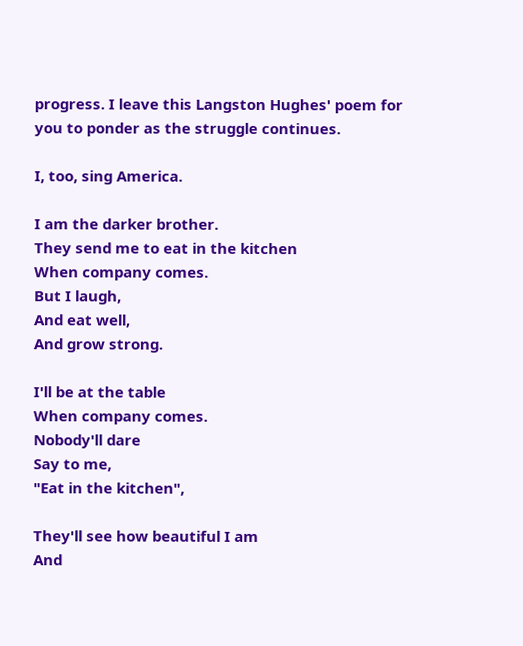progress. I leave this Langston Hughes' poem for you to ponder as the struggle continues.

I, too, sing America.

I am the darker brother.
They send me to eat in the kitchen
When company comes.
But I laugh,
And eat well,
And grow strong.

I'll be at the table
When company comes.
Nobody'll dare
Say to me,
"Eat in the kitchen",

They'll see how beautiful I am
And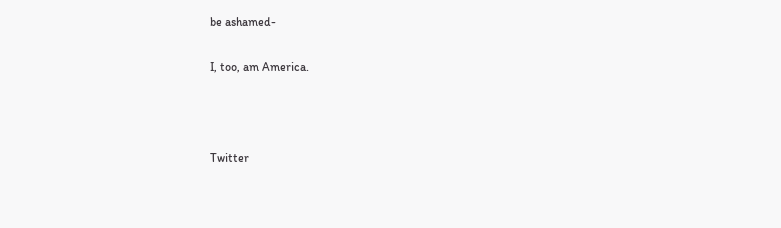be ashamed-

I, too, am America.



Twitter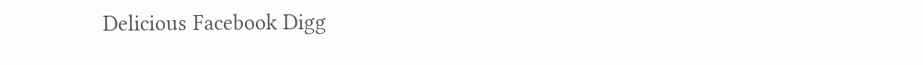Delicious Facebook Digg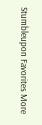Stumbleupon Favorites More